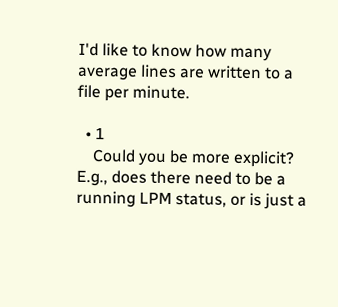I'd like to know how many average lines are written to a file per minute.

  • 1
    Could you be more explicit? E.g., does there need to be a running LPM status, or is just a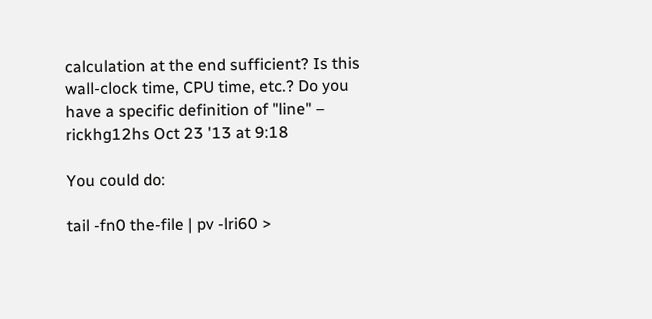calculation at the end sufficient? Is this wall-clock time, CPU time, etc.? Do you have a specific definition of "line" – rickhg12hs Oct 23 '13 at 9:18

You could do:

tail -fn0 the-file | pv -lri60 >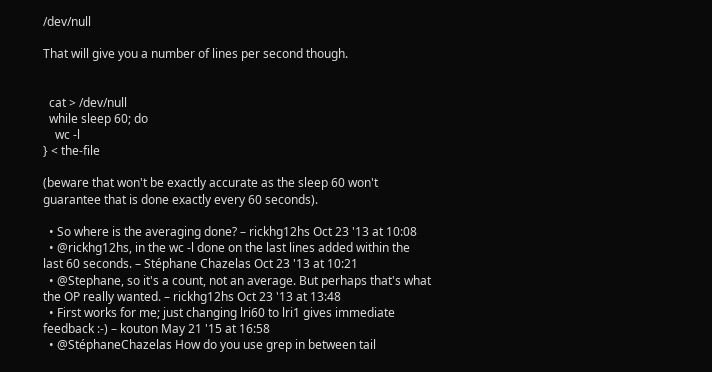/dev/null

That will give you a number of lines per second though.


  cat > /dev/null
  while sleep 60; do
    wc -l
} < the-file

(beware that won't be exactly accurate as the sleep 60 won't guarantee that is done exactly every 60 seconds).

  • So where is the averaging done? – rickhg12hs Oct 23 '13 at 10:08
  • @rickhg12hs, in the wc -l done on the last lines added within the last 60 seconds. – Stéphane Chazelas Oct 23 '13 at 10:21
  • @Stephane, so it's a count, not an average. But perhaps that's what the OP really wanted. – rickhg12hs Oct 23 '13 at 13:48
  • First works for me; just changing lri60 to lri1 gives immediate feedback :-) – kouton May 21 '15 at 16:58
  • @StéphaneChazelas How do you use grep in between tail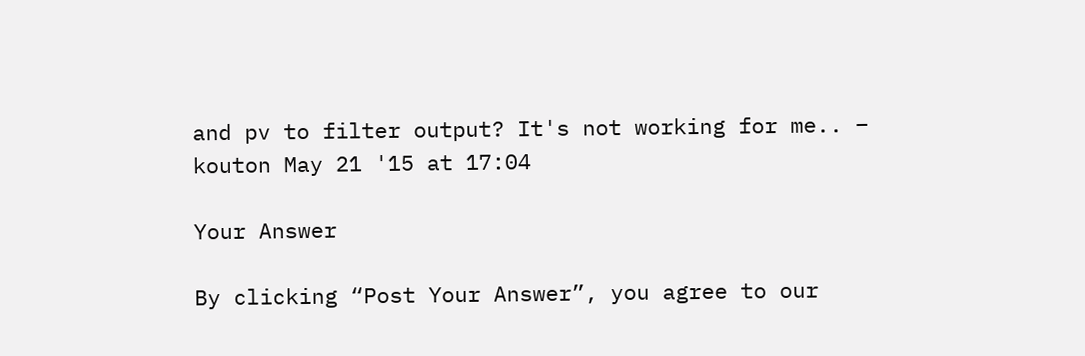and pv to filter output? It's not working for me.. – kouton May 21 '15 at 17:04

Your Answer

By clicking “Post Your Answer”, you agree to our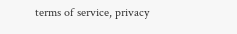terms of service, privacy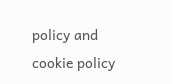policy and cookie policy